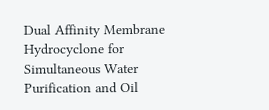Dual Affinity Membrane Hydrocyclone for Simultaneous Water Purification and Oil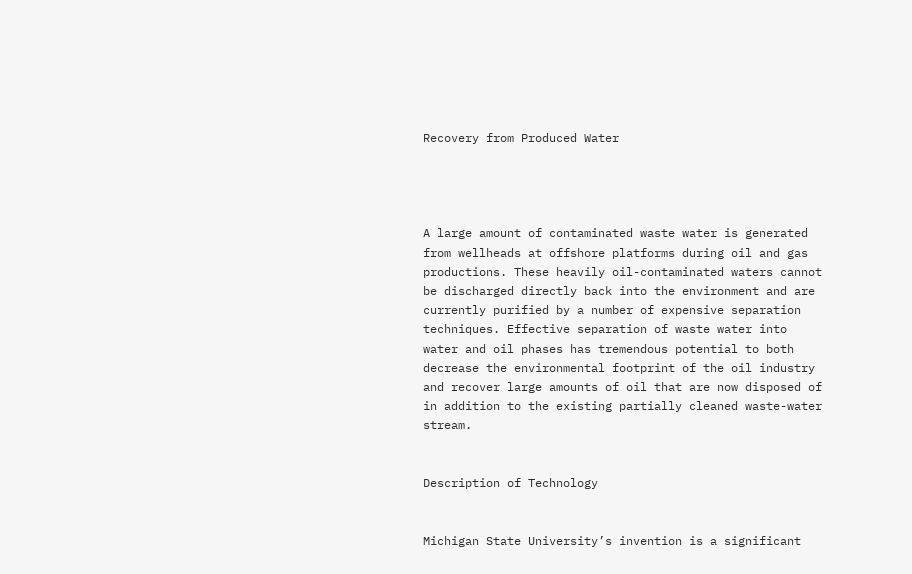Recovery from Produced Water




A large amount of contaminated waste water is generated from wellheads at offshore platforms during oil and gas productions. These heavily oil-contaminated waters cannot be discharged directly back into the environment and are currently purified by a number of expensive separation techniques. Effective separation of waste water into water and oil phases has tremendous potential to both decrease the environmental footprint of the oil industry and recover large amounts of oil that are now disposed of in addition to the existing partially cleaned waste-water stream.


Description of Technology


Michigan State University’s invention is a significant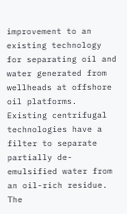improvement to an existing technology for separating oil and water generated from wellheads at offshore oil platforms. Existing centrifugal technologies have a filter to separate partially de-emulsified water from an oil-rich residue. The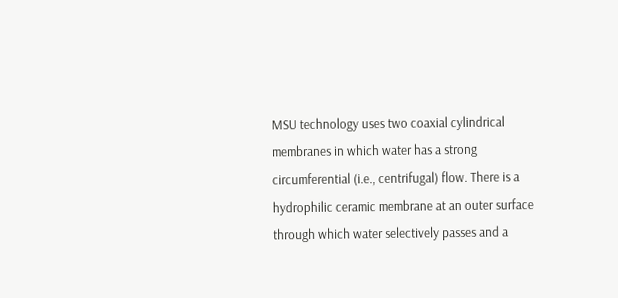MSU technology uses two coaxial cylindrical membranes in which water has a strong circumferential (i.e., centrifugal) flow. There is a hydrophilic ceramic membrane at an outer surface through which water selectively passes and a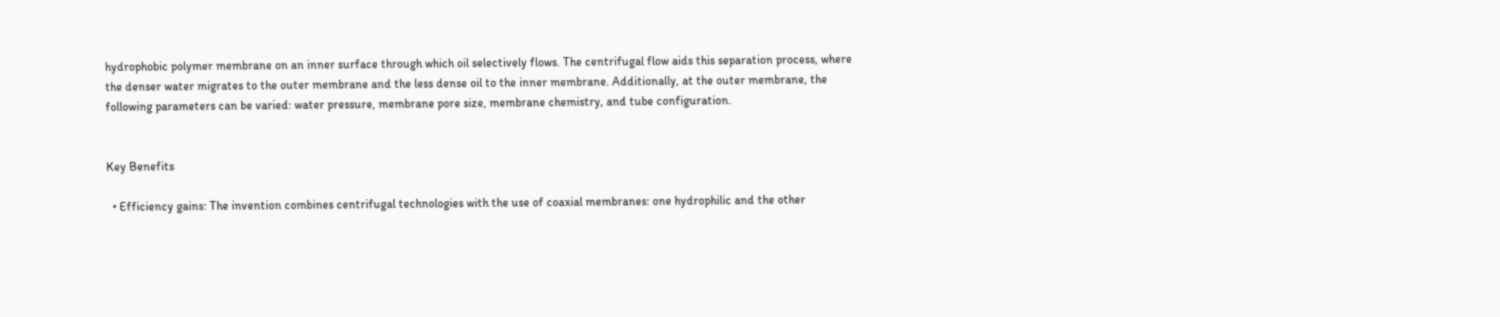hydrophobic polymer membrane on an inner surface through which oil selectively flows. The centrifugal flow aids this separation process, where the denser water migrates to the outer membrane and the less dense oil to the inner membrane. Additionally, at the outer membrane, the following parameters can be varied: water pressure, membrane pore size, membrane chemistry, and tube configuration.


Key Benefits

  • Efficiency gains: The invention combines centrifugal technologies with the use of coaxial membranes: one hydrophilic and the other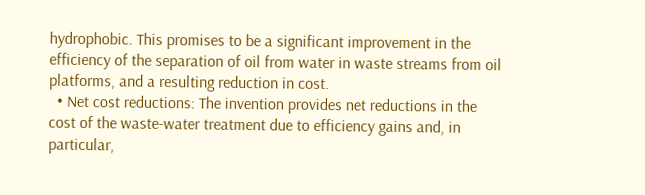hydrophobic. This promises to be a significant improvement in the efficiency of the separation of oil from water in waste streams from oil platforms, and a resulting reduction in cost.
  • Net cost reductions: The invention provides net reductions in the cost of the waste-water treatment due to efficiency gains and, in particular,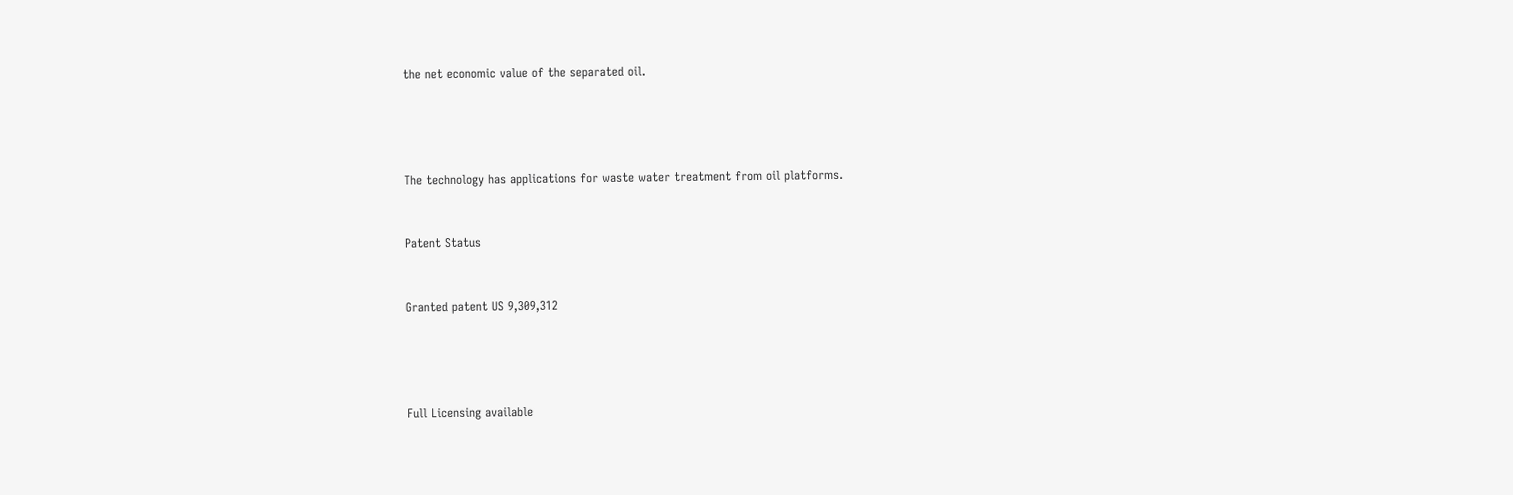the net economic value of the separated oil.




The technology has applications for waste water treatment from oil platforms.


Patent Status


Granted patent US 9,309,312




Full Licensing available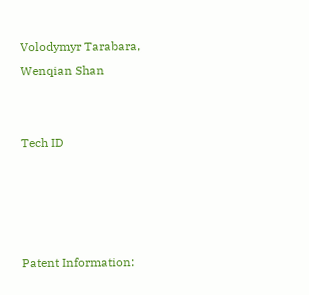Volodymyr Tarabara, Wenqian Shan


Tech ID




Patent Information: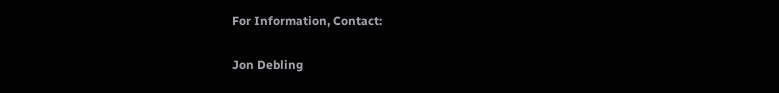For Information, Contact:

Jon Debling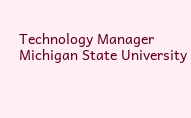Technology Manager
Michigan State University